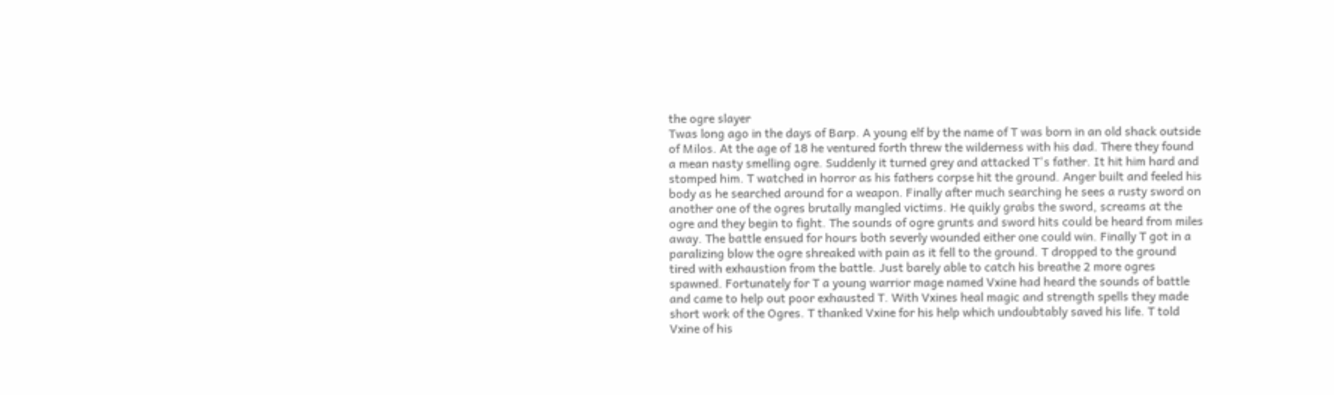the ogre slayer
Twas long ago in the days of Barp. A young elf by the name of T was born in an old shack outside of Milos. At the age of 18 he ventured forth threw the wilderness with his dad. There they found a mean nasty smelling ogre. Suddenly it turned grey and attacked T's father. It hit him hard and stomped him. T watched in horror as his fathers corpse hit the ground. Anger built and feeled his body as he searched around for a weapon. Finally after much searching he sees a rusty sword on another one of the ogres brutally mangled victims. He quikly grabs the sword, screams at the ogre and they begin to fight. The sounds of ogre grunts and sword hits could be heard from miles away. The battle ensued for hours both severly wounded either one could win. Finally T got in a paralizing blow the ogre shreaked with pain as it fell to the ground. T dropped to the ground tired with exhaustion from the battle. Just barely able to catch his breathe 2 more ogres spawned. Fortunately for T a young warrior mage named Vxine had heard the sounds of battle and came to help out poor exhausted T. With Vxines heal magic and strength spells they made short work of the Ogres. T thanked Vxine for his help which undoubtably saved his life. T told Vxine of his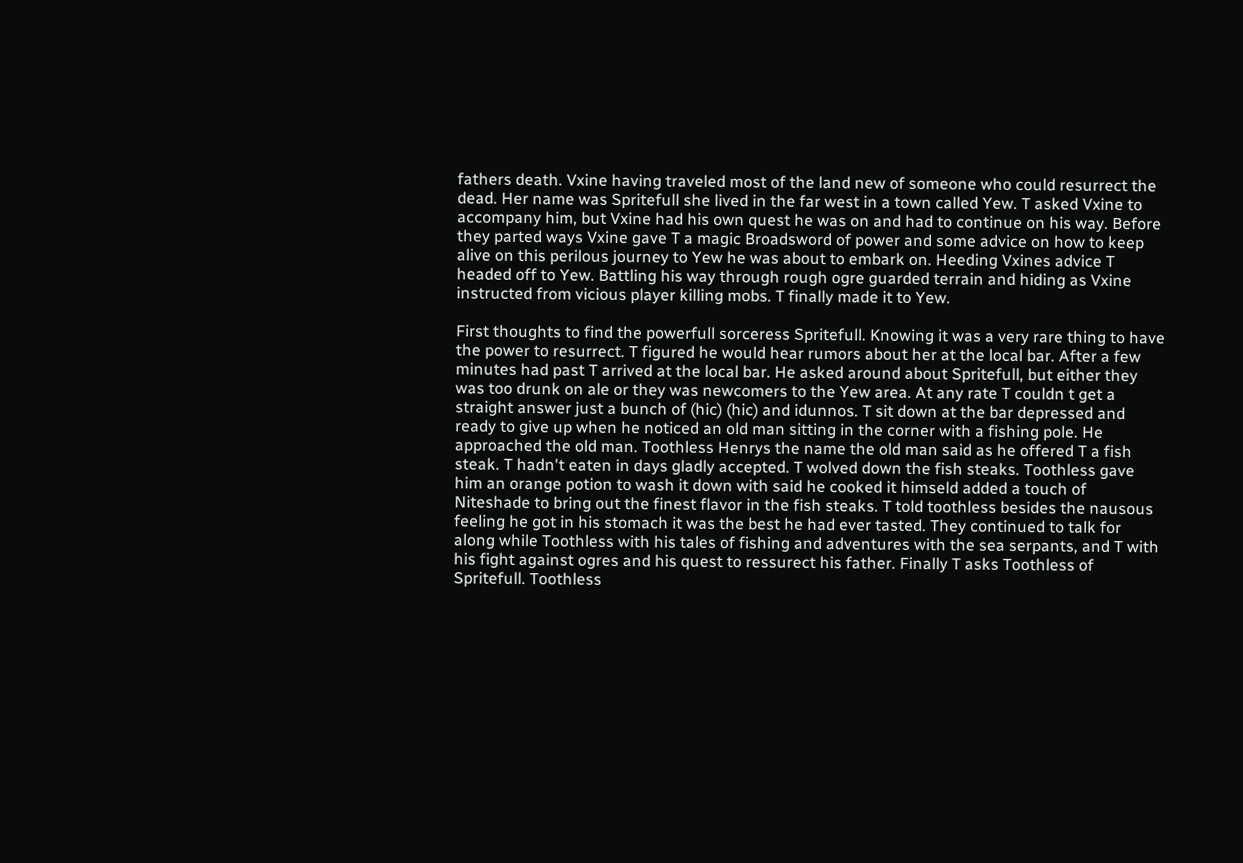fathers death. Vxine having traveled most of the land new of someone who could resurrect the dead. Her name was Spritefull she lived in the far west in a town called Yew. T asked Vxine to accompany him, but Vxine had his own quest he was on and had to continue on his way. Before they parted ways Vxine gave T a magic Broadsword of power and some advice on how to keep alive on this perilous journey to Yew he was about to embark on. Heeding Vxines advice T headed off to Yew. Battling his way through rough ogre guarded terrain and hiding as Vxine instructed from vicious player killing mobs. T finally made it to Yew.

First thoughts to find the powerfull sorceress Spritefull. Knowing it was a very rare thing to have the power to resurrect. T figured he would hear rumors about her at the local bar. After a few minutes had past T arrived at the local bar. He asked around about Spritefull, but either they was too drunk on ale or they was newcomers to the Yew area. At any rate T couldn t get a straight answer just a bunch of (hic) (hic) and idunnos. T sit down at the bar depressed and ready to give up when he noticed an old man sitting in the corner with a fishing pole. He approached the old man. Toothless Henrys the name the old man said as he offered T a fish steak. T hadn't eaten in days gladly accepted. T wolved down the fish steaks. Toothless gave him an orange potion to wash it down with said he cooked it himseld added a touch of Niteshade to bring out the finest flavor in the fish steaks. T told toothless besides the nausous feeling he got in his stomach it was the best he had ever tasted. They continued to talk for along while Toothless with his tales of fishing and adventures with the sea serpants, and T with his fight against ogres and his quest to ressurect his father. Finally T asks Toothless of Spritefull. Toothless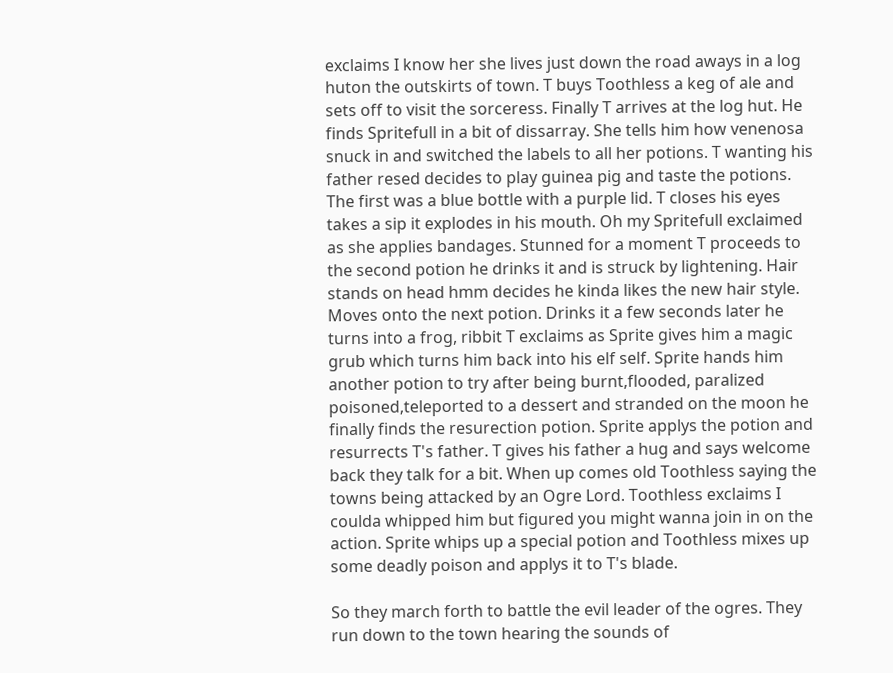exclaims I know her she lives just down the road aways in a log huton the outskirts of town. T buys Toothless a keg of ale and sets off to visit the sorceress. Finally T arrives at the log hut. He finds Spritefull in a bit of dissarray. She tells him how venenosa snuck in and switched the labels to all her potions. T wanting his father resed decides to play guinea pig and taste the potions. The first was a blue bottle with a purple lid. T closes his eyes takes a sip it explodes in his mouth. Oh my Spritefull exclaimed as she applies bandages. Stunned for a moment T proceeds to the second potion he drinks it and is struck by lightening. Hair stands on head hmm decides he kinda likes the new hair style. Moves onto the next potion. Drinks it a few seconds later he turns into a frog, ribbit T exclaims as Sprite gives him a magic grub which turns him back into his elf self. Sprite hands him another potion to try after being burnt,flooded, paralized poisoned,teleported to a dessert and stranded on the moon he finally finds the resurection potion. Sprite applys the potion and resurrects T's father. T gives his father a hug and says welcome back they talk for a bit. When up comes old Toothless saying the towns being attacked by an Ogre Lord. Toothless exclaims I coulda whipped him but figured you might wanna join in on the action. Sprite whips up a special potion and Toothless mixes up some deadly poison and applys it to T's blade.

So they march forth to battle the evil leader of the ogres. They run down to the town hearing the sounds of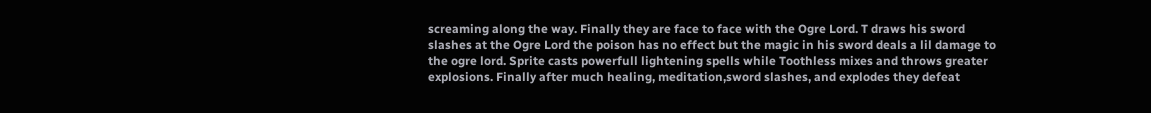screaming along the way. Finally they are face to face with the Ogre Lord. T draws his sword slashes at the Ogre Lord the poison has no effect but the magic in his sword deals a lil damage to the ogre lord. Sprite casts powerfull lightening spells while Toothless mixes and throws greater explosions. Finally after much healing, meditation,sword slashes, and explodes they defeat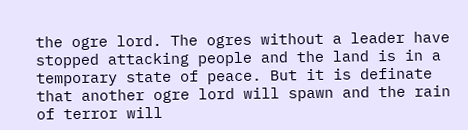the ogre lord. The ogres without a leader have stopped attacking people and the land is in a temporary state of peace. But it is definate that another ogre lord will spawn and the rain of terror will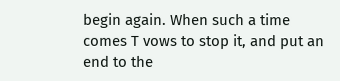begin again. When such a time comes T vows to stop it, and put an end to the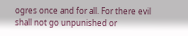ogres once and for all. For there evil shall not go unpunished or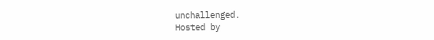unchallenged.
Hosted by